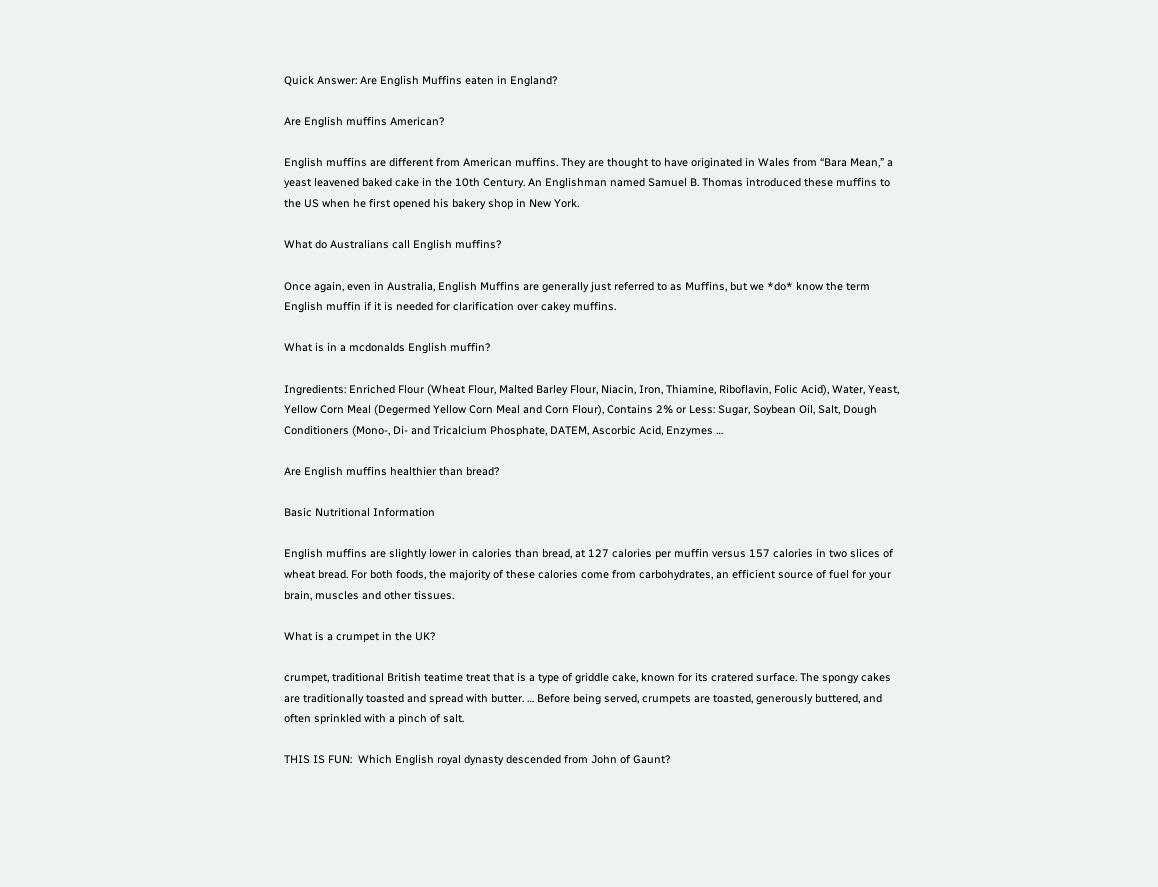Quick Answer: Are English Muffins eaten in England?

Are English muffins American?

English muffins are different from American muffins. They are thought to have originated in Wales from “Bara Mean,” a yeast leavened baked cake in the 10th Century. An Englishman named Samuel B. Thomas introduced these muffins to the US when he first opened his bakery shop in New York.

What do Australians call English muffins?

Once again, even in Australia, English Muffins are generally just referred to as Muffins, but we *do* know the term English muffin if it is needed for clarification over cakey muffins.

What is in a mcdonalds English muffin?

Ingredients: Enriched Flour (Wheat Flour, Malted Barley Flour, Niacin, Iron, Thiamine, Riboflavin, Folic Acid), Water, Yeast, Yellow Corn Meal (Degermed Yellow Corn Meal and Corn Flour), Contains 2% or Less: Sugar, Soybean Oil, Salt, Dough Conditioners (Mono-, Di- and Tricalcium Phosphate, DATEM, Ascorbic Acid, Enzymes …

Are English muffins healthier than bread?

Basic Nutritional Information

English muffins are slightly lower in calories than bread, at 127 calories per muffin versus 157 calories in two slices of wheat bread. For both foods, the majority of these calories come from carbohydrates, an efficient source of fuel for your brain, muscles and other tissues.

What is a crumpet in the UK?

crumpet, traditional British teatime treat that is a type of griddle cake, known for its cratered surface. The spongy cakes are traditionally toasted and spread with butter. … Before being served, crumpets are toasted, generously buttered, and often sprinkled with a pinch of salt.

THIS IS FUN:  Which English royal dynasty descended from John of Gaunt?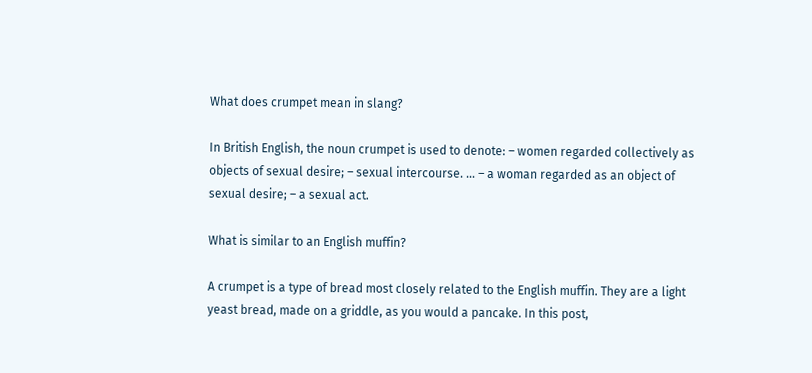What does crumpet mean in slang?

In British English, the noun crumpet is used to denote: – women regarded collectively as objects of sexual desire; – sexual intercourse. … – a woman regarded as an object of sexual desire; – a sexual act.

What is similar to an English muffin?

A crumpet is a type of bread most closely related to the English muffin. They are a light yeast bread, made on a griddle, as you would a pancake. In this post,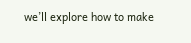we’ll explore how to make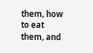them, how to eat them, and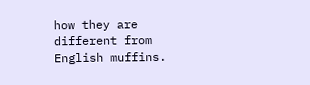how they are different from English muffins.